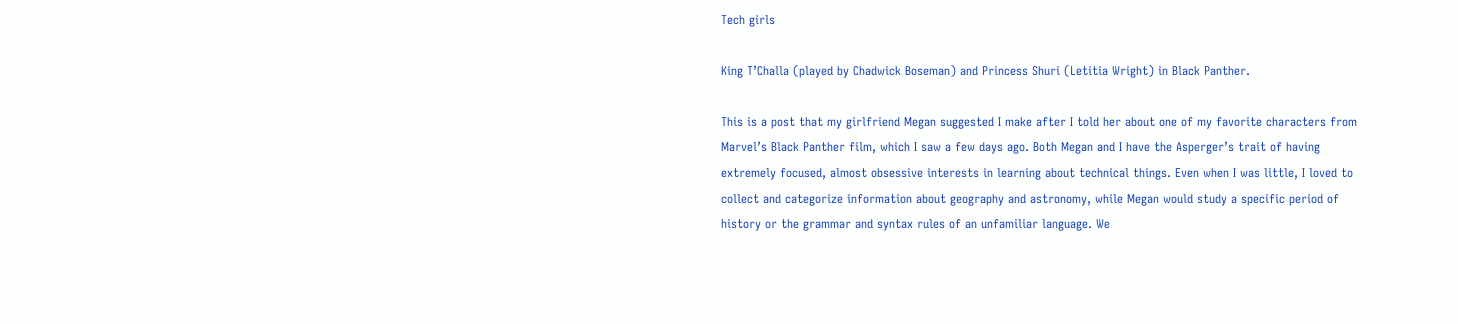Tech girls

King T’Challa (played by Chadwick Boseman) and Princess Shuri (Letitia Wright) in Black Panther.

This is a post that my girlfriend Megan suggested I make after I told her about one of my favorite characters from Marvel’s Black Panther film, which I saw a few days ago. Both Megan and I have the Asperger’s trait of having extremely focused, almost obsessive interests in learning about technical things. Even when I was little, I loved to collect and categorize information about geography and astronomy, while Megan would study a specific period of history or the grammar and syntax rules of an unfamiliar language. We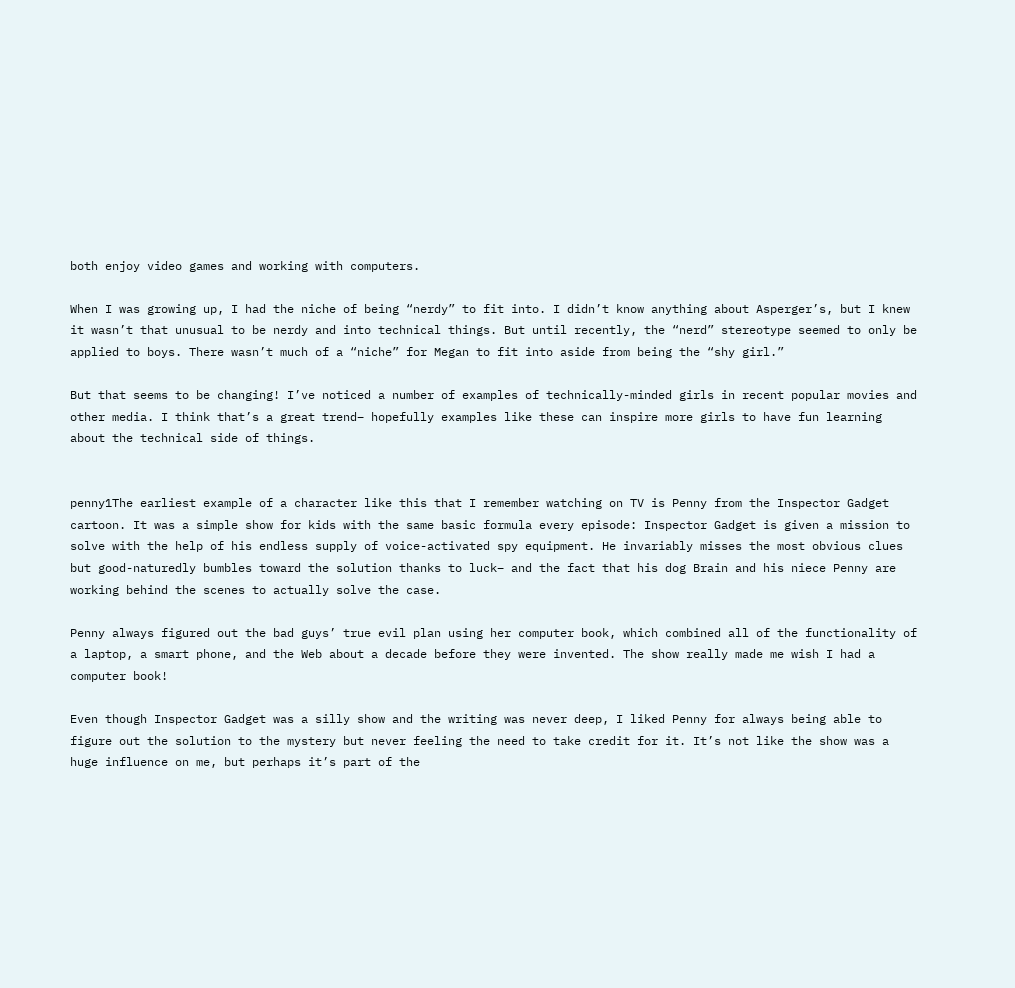both enjoy video games and working with computers.

When I was growing up, I had the niche of being “nerdy” to fit into. I didn’t know anything about Asperger’s, but I knew it wasn’t that unusual to be nerdy and into technical things. But until recently, the “nerd” stereotype seemed to only be applied to boys. There wasn’t much of a “niche” for Megan to fit into aside from being the “shy girl.”

But that seems to be changing! I’ve noticed a number of examples of technically-minded girls in recent popular movies and other media. I think that’s a great trend– hopefully examples like these can inspire more girls to have fun learning about the technical side of things.


penny1The earliest example of a character like this that I remember watching on TV is Penny from the Inspector Gadget cartoon. It was a simple show for kids with the same basic formula every episode: Inspector Gadget is given a mission to solve with the help of his endless supply of voice-activated spy equipment. He invariably misses the most obvious clues but good-naturedly bumbles toward the solution thanks to luck– and the fact that his dog Brain and his niece Penny are working behind the scenes to actually solve the case.

Penny always figured out the bad guys’ true evil plan using her computer book, which combined all of the functionality of a laptop, a smart phone, and the Web about a decade before they were invented. The show really made me wish I had a computer book!

Even though Inspector Gadget was a silly show and the writing was never deep, I liked Penny for always being able to figure out the solution to the mystery but never feeling the need to take credit for it. It’s not like the show was a huge influence on me, but perhaps it’s part of the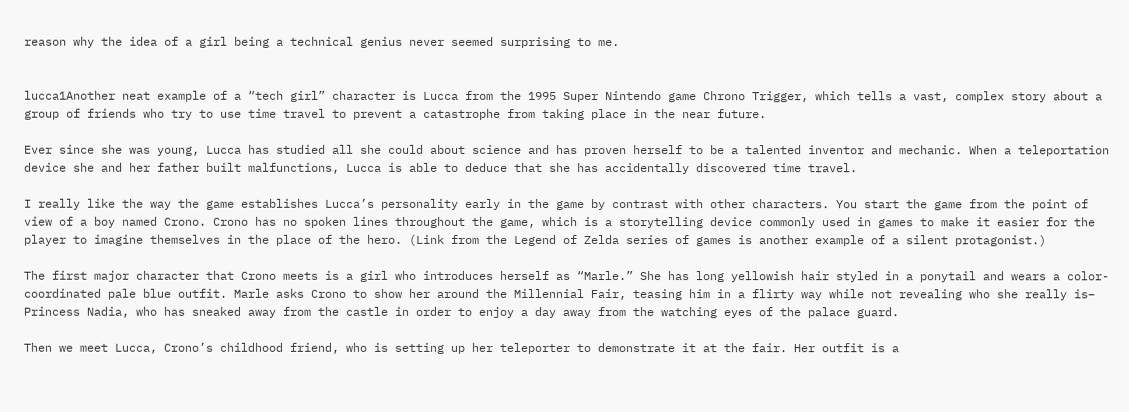reason why the idea of a girl being a technical genius never seemed surprising to me.


lucca1Another neat example of a “tech girl” character is Lucca from the 1995 Super Nintendo game Chrono Trigger, which tells a vast, complex story about a group of friends who try to use time travel to prevent a catastrophe from taking place in the near future.

Ever since she was young, Lucca has studied all she could about science and has proven herself to be a talented inventor and mechanic. When a teleportation device she and her father built malfunctions, Lucca is able to deduce that she has accidentally discovered time travel.

I really like the way the game establishes Lucca’s personality early in the game by contrast with other characters. You start the game from the point of view of a boy named Crono. Crono has no spoken lines throughout the game, which is a storytelling device commonly used in games to make it easier for the player to imagine themselves in the place of the hero. (Link from the Legend of Zelda series of games is another example of a silent protagonist.)

The first major character that Crono meets is a girl who introduces herself as “Marle.” She has long yellowish hair styled in a ponytail and wears a color-coordinated pale blue outfit. Marle asks Crono to show her around the Millennial Fair, teasing him in a flirty way while not revealing who she really is– Princess Nadia, who has sneaked away from the castle in order to enjoy a day away from the watching eyes of the palace guard.

Then we meet Lucca, Crono’s childhood friend, who is setting up her teleporter to demonstrate it at the fair. Her outfit is a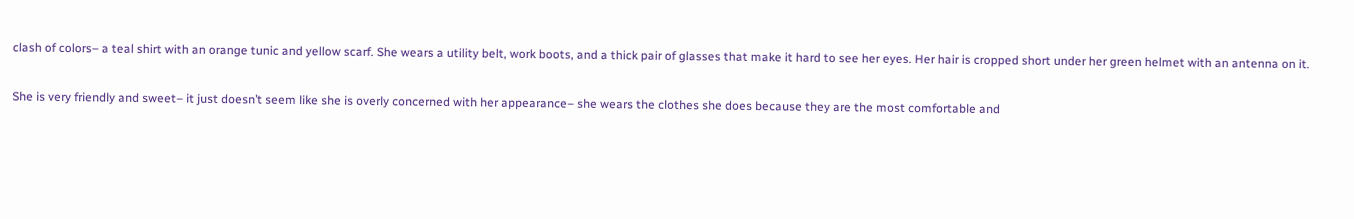clash of colors– a teal shirt with an orange tunic and yellow scarf. She wears a utility belt, work boots, and a thick pair of glasses that make it hard to see her eyes. Her hair is cropped short under her green helmet with an antenna on it.

She is very friendly and sweet– it just doesn’t seem like she is overly concerned with her appearance– she wears the clothes she does because they are the most comfortable and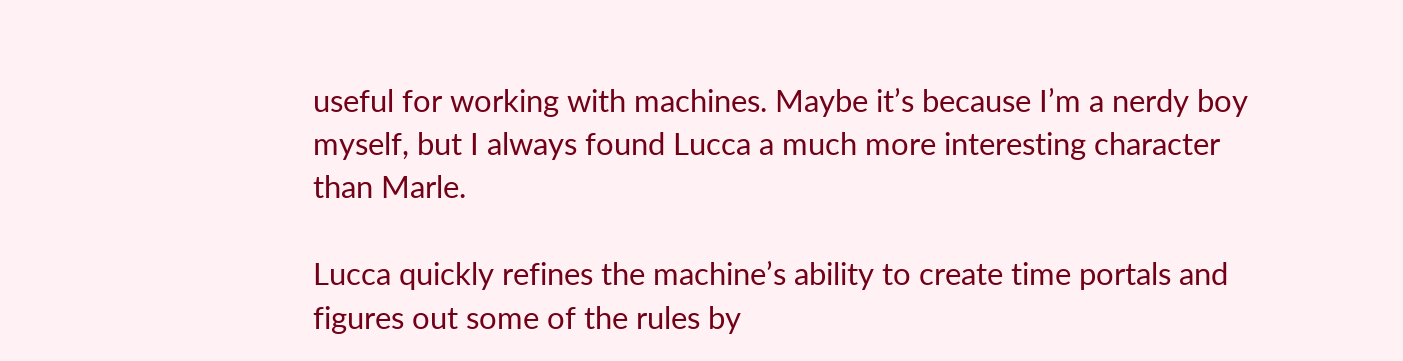useful for working with machines. Maybe it’s because I’m a nerdy boy myself, but I always found Lucca a much more interesting character than Marle.

Lucca quickly refines the machine’s ability to create time portals and figures out some of the rules by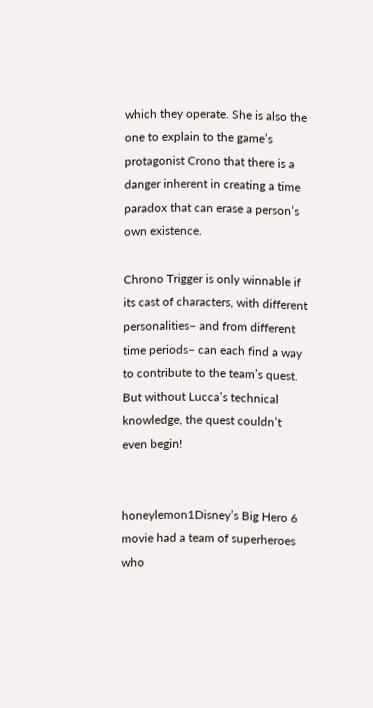which they operate. She is also the one to explain to the game’s protagonist Crono that there is a danger inherent in creating a time paradox that can erase a person’s own existence.

Chrono Trigger is only winnable if its cast of characters, with different personalities– and from different time periods– can each find a way to contribute to the team’s quest. But without Lucca’s technical knowledge, the quest couldn’t even begin!


honeylemon1Disney’s Big Hero 6 movie had a team of superheroes who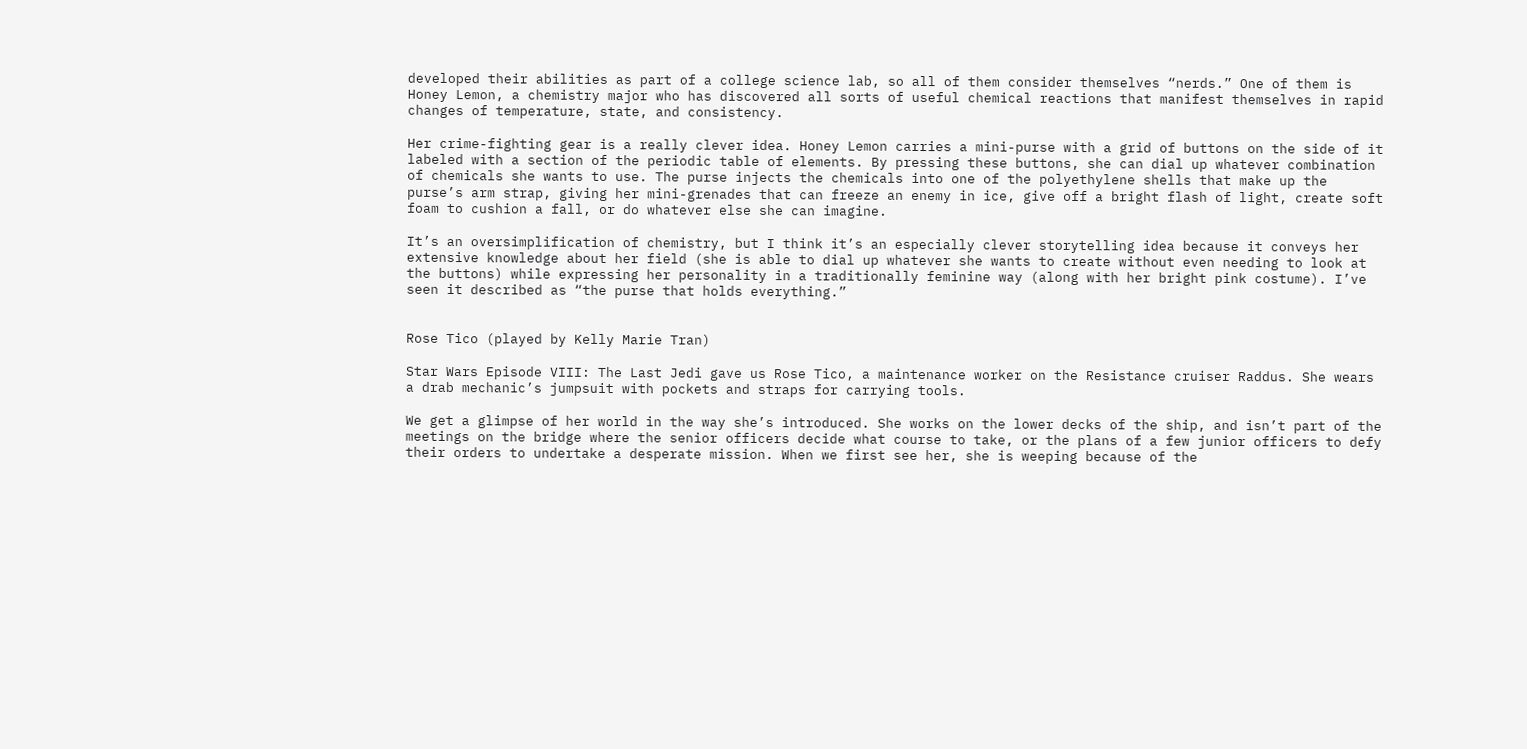developed their abilities as part of a college science lab, so all of them consider themselves “nerds.” One of them is Honey Lemon, a chemistry major who has discovered all sorts of useful chemical reactions that manifest themselves in rapid changes of temperature, state, and consistency.

Her crime-fighting gear is a really clever idea. Honey Lemon carries a mini-purse with a grid of buttons on the side of it labeled with a section of the periodic table of elements. By pressing these buttons, she can dial up whatever combination of chemicals she wants to use. The purse injects the chemicals into one of the polyethylene shells that make up the purse’s arm strap, giving her mini-grenades that can freeze an enemy in ice, give off a bright flash of light, create soft foam to cushion a fall, or do whatever else she can imagine.

It’s an oversimplification of chemistry, but I think it’s an especially clever storytelling idea because it conveys her extensive knowledge about her field (she is able to dial up whatever she wants to create without even needing to look at the buttons) while expressing her personality in a traditionally feminine way (along with her bright pink costume). I’ve seen it described as “the purse that holds everything.”


Rose Tico (played by Kelly Marie Tran)

Star Wars Episode VIII: The Last Jedi gave us Rose Tico, a maintenance worker on the Resistance cruiser Raddus. She wears a drab mechanic’s jumpsuit with pockets and straps for carrying tools.

We get a glimpse of her world in the way she’s introduced. She works on the lower decks of the ship, and isn’t part of the meetings on the bridge where the senior officers decide what course to take, or the plans of a few junior officers to defy their orders to undertake a desperate mission. When we first see her, she is weeping because of the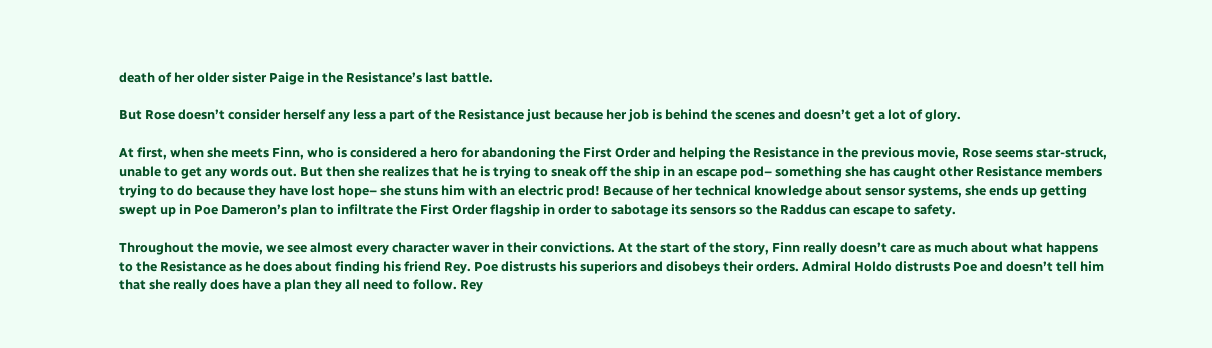death of her older sister Paige in the Resistance’s last battle.

But Rose doesn’t consider herself any less a part of the Resistance just because her job is behind the scenes and doesn’t get a lot of glory.

At first, when she meets Finn, who is considered a hero for abandoning the First Order and helping the Resistance in the previous movie, Rose seems star-struck, unable to get any words out. But then she realizes that he is trying to sneak off the ship in an escape pod– something she has caught other Resistance members trying to do because they have lost hope– she stuns him with an electric prod! Because of her technical knowledge about sensor systems, she ends up getting swept up in Poe Dameron’s plan to infiltrate the First Order flagship in order to sabotage its sensors so the Raddus can escape to safety.

Throughout the movie, we see almost every character waver in their convictions. At the start of the story, Finn really doesn’t care as much about what happens to the Resistance as he does about finding his friend Rey. Poe distrusts his superiors and disobeys their orders. Admiral Holdo distrusts Poe and doesn’t tell him that she really does have a plan they all need to follow. Rey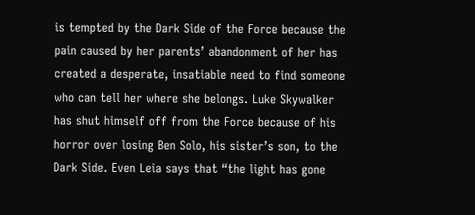is tempted by the Dark Side of the Force because the pain caused by her parents’ abandonment of her has created a desperate, insatiable need to find someone who can tell her where she belongs. Luke Skywalker has shut himself off from the Force because of his horror over losing Ben Solo, his sister’s son, to the Dark Side. Even Leia says that “the light has gone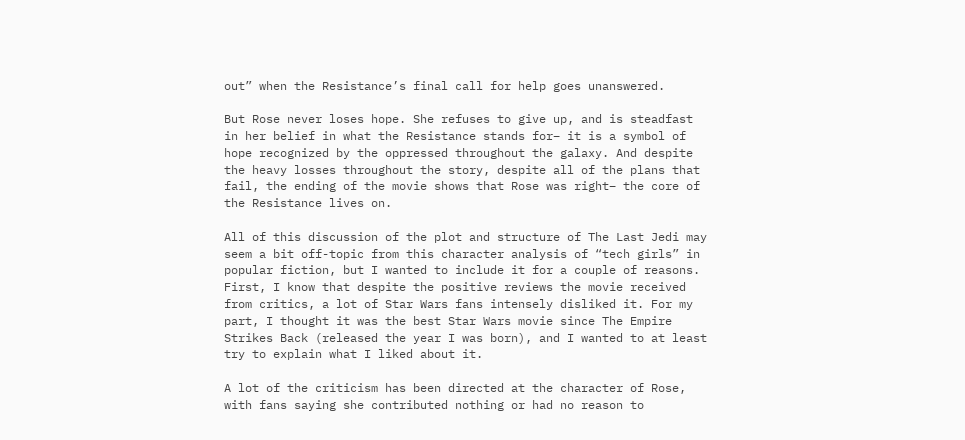out” when the Resistance’s final call for help goes unanswered.

But Rose never loses hope. She refuses to give up, and is steadfast in her belief in what the Resistance stands for– it is a symbol of hope recognized by the oppressed throughout the galaxy. And despite the heavy losses throughout the story, despite all of the plans that fail, the ending of the movie shows that Rose was right– the core of the Resistance lives on.

All of this discussion of the plot and structure of The Last Jedi may seem a bit off-topic from this character analysis of “tech girls” in popular fiction, but I wanted to include it for a couple of reasons. First, I know that despite the positive reviews the movie received from critics, a lot of Star Wars fans intensely disliked it. For my part, I thought it was the best Star Wars movie since The Empire Strikes Back (released the year I was born), and I wanted to at least try to explain what I liked about it.

A lot of the criticism has been directed at the character of Rose, with fans saying she contributed nothing or had no reason to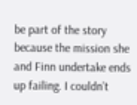be part of the story because the mission she and Finn undertake ends up failing. I couldn’t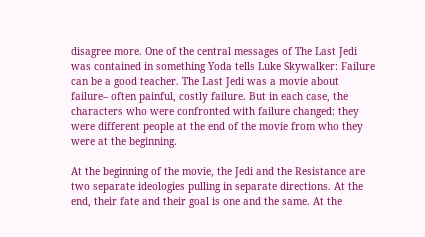disagree more. One of the central messages of The Last Jedi was contained in something Yoda tells Luke Skywalker: Failure can be a good teacher. The Last Jedi was a movie about failure– often painful, costly failure. But in each case, the characters who were confronted with failure changed: they were different people at the end of the movie from who they were at the beginning.

At the beginning of the movie, the Jedi and the Resistance are two separate ideologies pulling in separate directions. At the end, their fate and their goal is one and the same. At the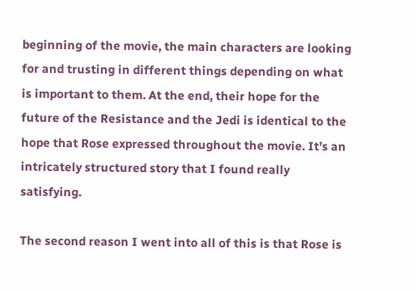beginning of the movie, the main characters are looking for and trusting in different things depending on what is important to them. At the end, their hope for the future of the Resistance and the Jedi is identical to the hope that Rose expressed throughout the movie. It’s an intricately structured story that I found really satisfying.

The second reason I went into all of this is that Rose is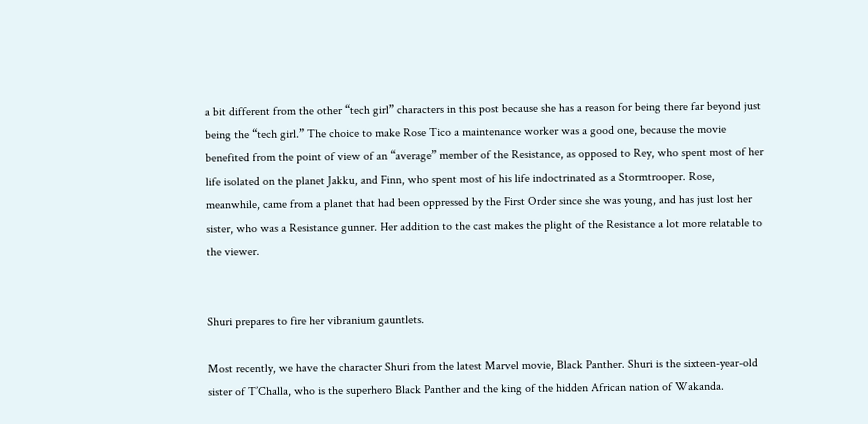a bit different from the other “tech girl” characters in this post because she has a reason for being there far beyond just being the “tech girl.” The choice to make Rose Tico a maintenance worker was a good one, because the movie benefited from the point of view of an “average” member of the Resistance, as opposed to Rey, who spent most of her life isolated on the planet Jakku, and Finn, who spent most of his life indoctrinated as a Stormtrooper. Rose, meanwhile, came from a planet that had been oppressed by the First Order since she was young, and has just lost her sister, who was a Resistance gunner. Her addition to the cast makes the plight of the Resistance a lot more relatable to the viewer.


Shuri prepares to fire her vibranium gauntlets.

Most recently, we have the character Shuri from the latest Marvel movie, Black Panther. Shuri is the sixteen-year-old sister of T’Challa, who is the superhero Black Panther and the king of the hidden African nation of Wakanda.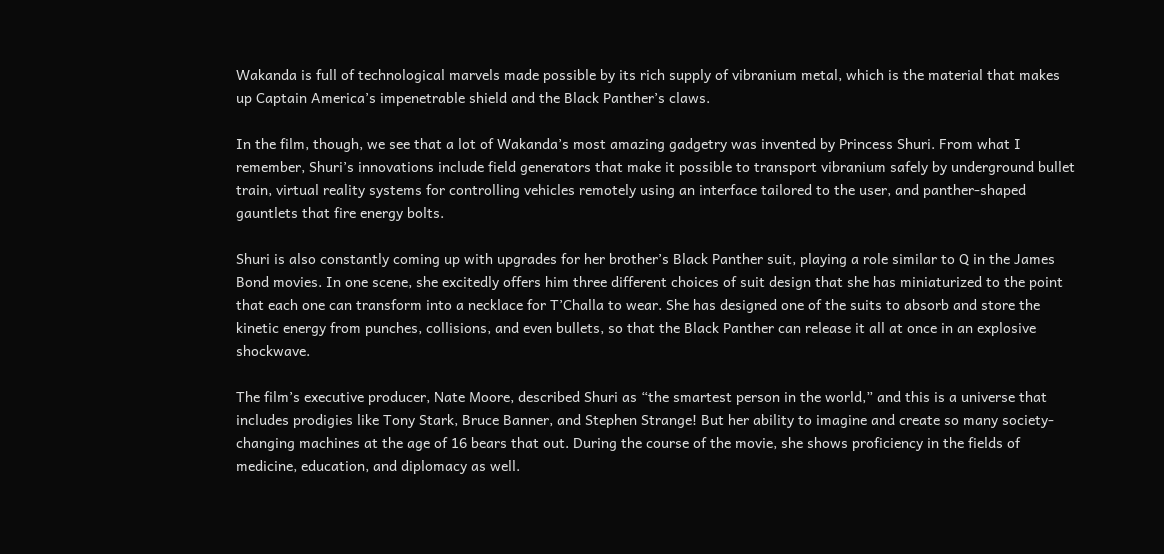Wakanda is full of technological marvels made possible by its rich supply of vibranium metal, which is the material that makes up Captain America’s impenetrable shield and the Black Panther’s claws.

In the film, though, we see that a lot of Wakanda’s most amazing gadgetry was invented by Princess Shuri. From what I remember, Shuri’s innovations include field generators that make it possible to transport vibranium safely by underground bullet train, virtual reality systems for controlling vehicles remotely using an interface tailored to the user, and panther-shaped gauntlets that fire energy bolts.

Shuri is also constantly coming up with upgrades for her brother’s Black Panther suit, playing a role similar to Q in the James Bond movies. In one scene, she excitedly offers him three different choices of suit design that she has miniaturized to the point that each one can transform into a necklace for T’Challa to wear. She has designed one of the suits to absorb and store the kinetic energy from punches, collisions, and even bullets, so that the Black Panther can release it all at once in an explosive shockwave.

The film’s executive producer, Nate Moore, described Shuri as “the smartest person in the world,” and this is a universe that includes prodigies like Tony Stark, Bruce Banner, and Stephen Strange! But her ability to imagine and create so many society-changing machines at the age of 16 bears that out. During the course of the movie, she shows proficiency in the fields of medicine, education, and diplomacy as well.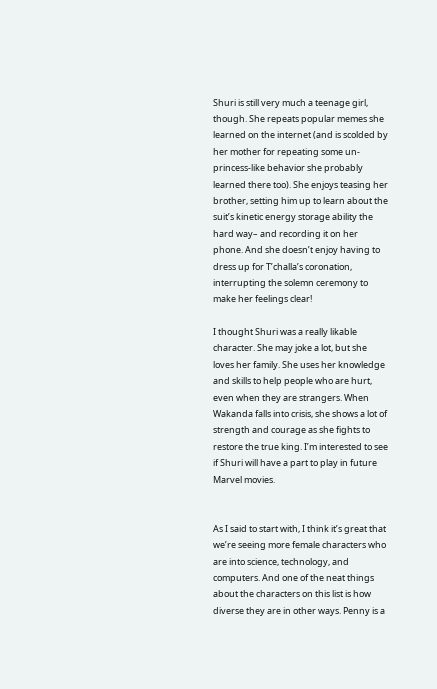Shuri is still very much a teenage girl, though. She repeats popular memes she learned on the internet (and is scolded by her mother for repeating some un-princess-like behavior she probably learned there too). She enjoys teasing her brother, setting him up to learn about the suit’s kinetic energy storage ability the hard way– and recording it on her phone. And she doesn’t enjoy having to dress up for T’challa’s coronation, interrupting the solemn ceremony to make her feelings clear!

I thought Shuri was a really likable character. She may joke a lot, but she loves her family. She uses her knowledge and skills to help people who are hurt, even when they are strangers. When Wakanda falls into crisis, she shows a lot of strength and courage as she fights to restore the true king. I’m interested to see if Shuri will have a part to play in future Marvel movies.


As I said to start with, I think it’s great that we’re seeing more female characters who are into science, technology, and computers. And one of the neat things about the characters on this list is how diverse they are in other ways. Penny is a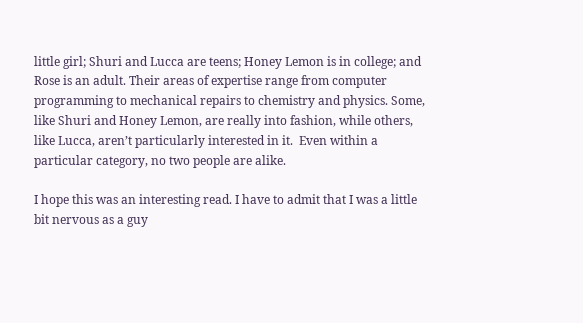little girl; Shuri and Lucca are teens; Honey Lemon is in college; and Rose is an adult. Their areas of expertise range from computer programming to mechanical repairs to chemistry and physics. Some, like Shuri and Honey Lemon, are really into fashion, while others, like Lucca, aren’t particularly interested in it.  Even within a particular category, no two people are alike.

I hope this was an interesting read. I have to admit that I was a little bit nervous as a guy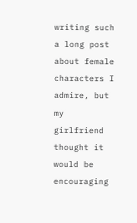writing such a long post about female characters I admire, but my girlfriend thought it would be encouraging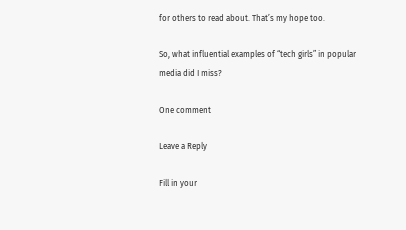for others to read about. That’s my hope too.

So, what influential examples of “tech girls” in popular media did I miss?

One comment

Leave a Reply

Fill in your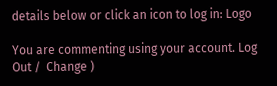details below or click an icon to log in: Logo

You are commenting using your account. Log Out /  Change )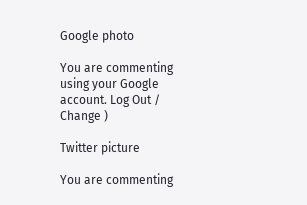Google photo

You are commenting using your Google account. Log Out /  Change )

Twitter picture

You are commenting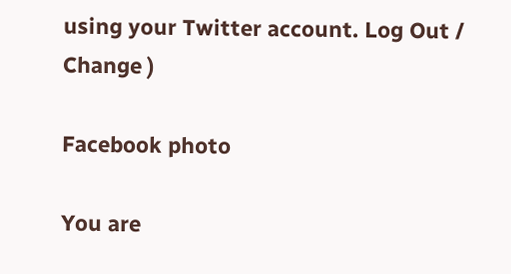using your Twitter account. Log Out /  Change )

Facebook photo

You are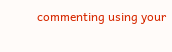commenting using your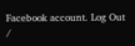Facebook account. Log Out /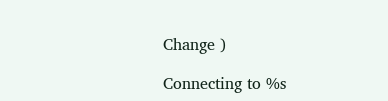Change )

Connecting to %s